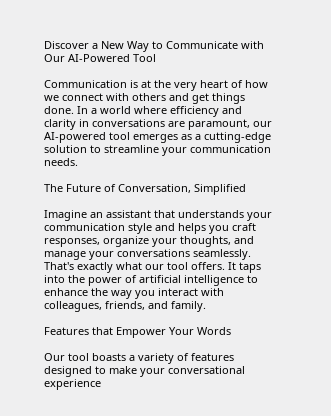Discover a New Way to Communicate with Our AI-Powered Tool

Communication is at the very heart of how we connect with others and get things done. In a world where efficiency and clarity in conversations are paramount, our AI-powered tool emerges as a cutting-edge solution to streamline your communication needs.

The Future of Conversation, Simplified

Imagine an assistant that understands your communication style and helps you craft responses, organize your thoughts, and manage your conversations seamlessly. That's exactly what our tool offers. It taps into the power of artificial intelligence to enhance the way you interact with colleagues, friends, and family.

Features that Empower Your Words

Our tool boasts a variety of features designed to make your conversational experience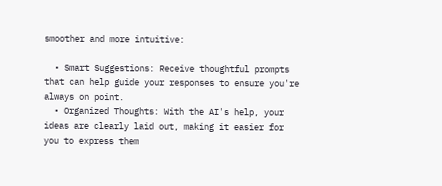smoother and more intuitive:

  • Smart Suggestions: Receive thoughtful prompts that can help guide your responses to ensure you're always on point.
  • Organized Thoughts: With the AI's help, your ideas are clearly laid out, making it easier for you to express them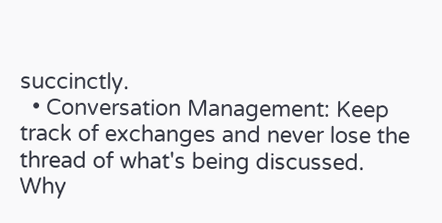succinctly.
  • Conversation Management: Keep track of exchanges and never lose the thread of what's being discussed.
Why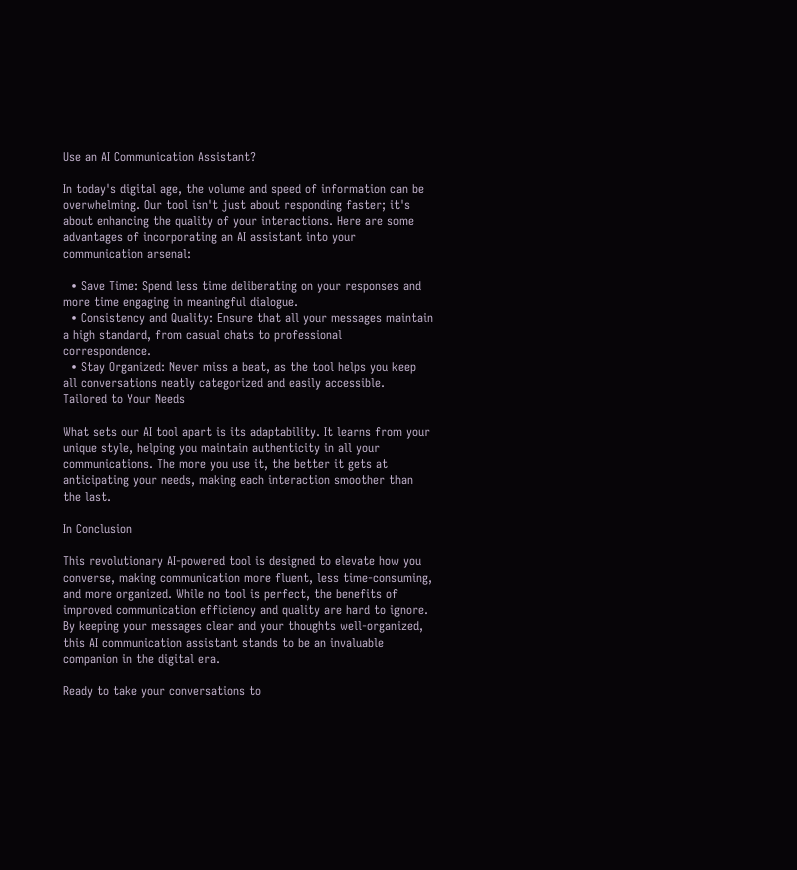Use an AI Communication Assistant?

In today's digital age, the volume and speed of information can be overwhelming. Our tool isn't just about responding faster; it's about enhancing the quality of your interactions. Here are some advantages of incorporating an AI assistant into your communication arsenal:

  • Save Time: Spend less time deliberating on your responses and more time engaging in meaningful dialogue.
  • Consistency and Quality: Ensure that all your messages maintain a high standard, from casual chats to professional correspondence.
  • Stay Organized: Never miss a beat, as the tool helps you keep all conversations neatly categorized and easily accessible.
Tailored to Your Needs

What sets our AI tool apart is its adaptability. It learns from your unique style, helping you maintain authenticity in all your communications. The more you use it, the better it gets at anticipating your needs, making each interaction smoother than the last.

In Conclusion

This revolutionary AI-powered tool is designed to elevate how you converse, making communication more fluent, less time-consuming, and more organized. While no tool is perfect, the benefits of improved communication efficiency and quality are hard to ignore. By keeping your messages clear and your thoughts well-organized, this AI communication assistant stands to be an invaluable companion in the digital era.

Ready to take your conversations to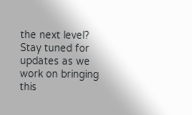the next level? Stay tuned for updates as we work on bringing this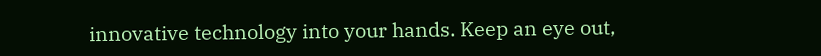innovative technology into your hands. Keep an eye out,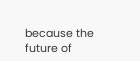because the future of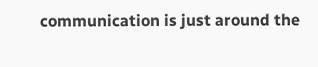communication is just around the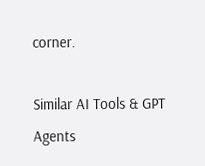corner.

Similar AI Tools & GPT Agents